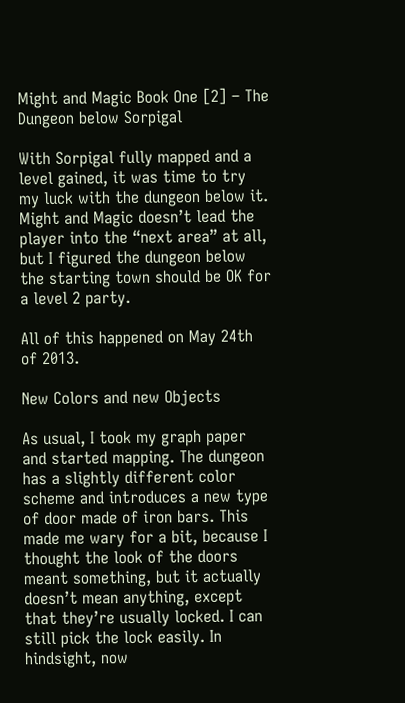Might and Magic Book One [2] – The Dungeon below Sorpigal

With Sorpigal fully mapped and a level gained, it was time to try my luck with the dungeon below it. Might and Magic doesn’t lead the player into the “next area” at all, but I figured the dungeon below the starting town should be OK for a level 2 party.

All of this happened on May 24th of 2013.

New Colors and new Objects

As usual, I took my graph paper and started mapping. The dungeon has a slightly different color scheme and introduces a new type of door made of iron bars. This made me wary for a bit, because I thought the look of the doors meant something, but it actually doesn’t mean anything, except that they’re usually locked. I can still pick the lock easily. In hindsight, now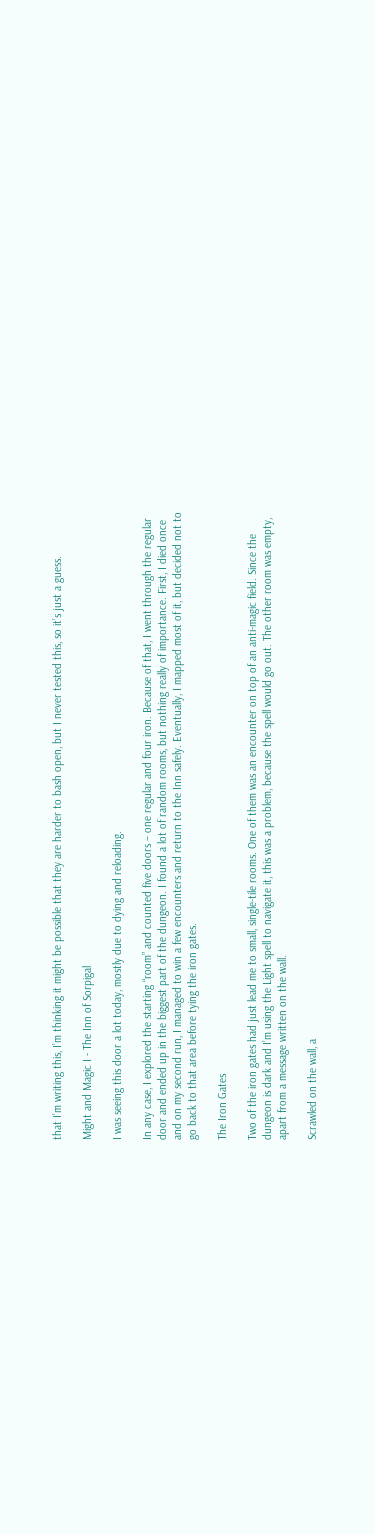that I’m writing this, I’m thinking it might be possible that they are harder to bash open, but I never tested this, so it’s just a guess.

Might and Magic I - The Inn of Sorpigal

I was seeing this door a lot today, mostly due to dying and reloading.

In any case, I explored the starting “room” and counted five doors – one regular and four iron. Because of that, I went through the regular door and ended up in the biggest part of the dungeon. I found a lot of random rooms, but nothing really of importance. First, I died once and on my second run, I managed to win a few encounters and return to the Inn safely. Eventually, I mapped most of it, but decided not to go back to that area before tying the iron gates.

The Iron Gates

Two of the iron gates had just lead me to small, single-tile rooms. One of them was an encounter on top of an anti-magic field. Since the dungeon is dark and I’m using the Light spell to navigate it, this was a problem, because the spell would go out. The other room was empty, apart from a message written on the wall.

Scrawled on the wall, a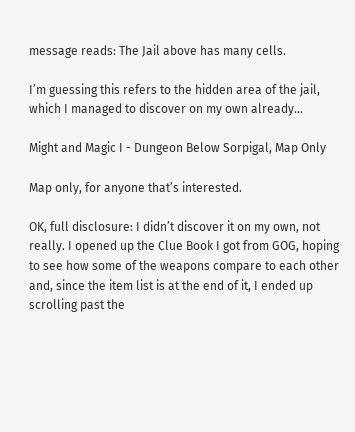message reads: The Jail above has many cells.

I’m guessing this refers to the hidden area of the jail, which I managed to discover on my own already…

Might and Magic I - Dungeon Below Sorpigal, Map Only

Map only, for anyone that’s interested.

OK, full disclosure: I didn’t discover it on my own, not really. I opened up the Clue Book I got from GOG, hoping to see how some of the weapons compare to each other and, since the item list is at the end of it, I ended up scrolling past the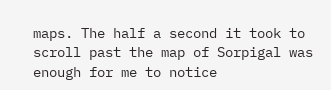maps. The half a second it took to scroll past the map of Sorpigal was enough for me to notice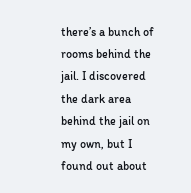there’s a bunch of rooms behind the jail. I discovered the dark area behind the jail on my own, but I found out about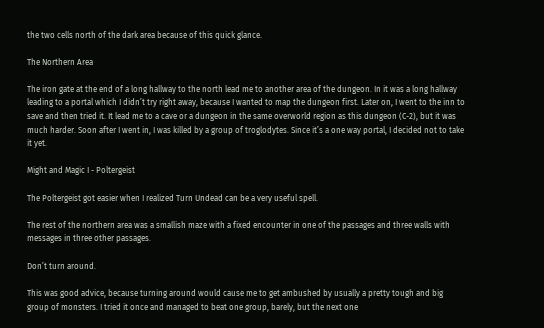the two cells north of the dark area because of this quick glance.

The Northern Area

The iron gate at the end of a long hallway to the north lead me to another area of the dungeon. In it was a long hallway leading to a portal which I didn’t try right away, because I wanted to map the dungeon first. Later on, I went to the inn to save and then tried it. It lead me to a cave or a dungeon in the same overworld region as this dungeon (C-2), but it was much harder. Soon after I went in, I was killed by a group of troglodytes. Since it’s a one way portal, I decided not to take it yet.

Might and Magic I - Poltergeist

The Poltergeist got easier when I realized Turn Undead can be a very useful spell.

The rest of the northern area was a smallish maze with a fixed encounter in one of the passages and three walls with messages in three other passages.

Don’t turn around.

This was good advice, because turning around would cause me to get ambushed by usually a pretty tough and big group of monsters. I tried it once and managed to beat one group, barely, but the next one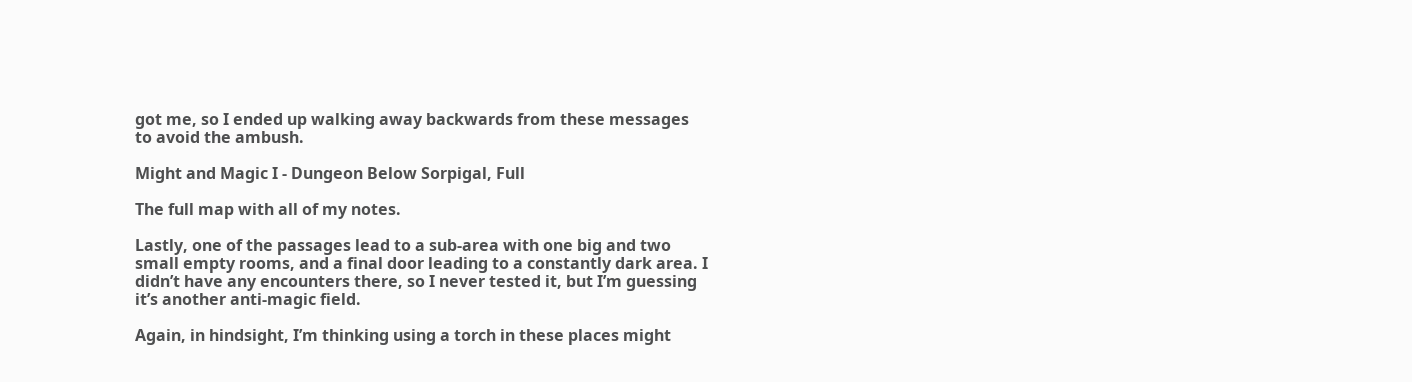got me, so I ended up walking away backwards from these messages to avoid the ambush.

Might and Magic I - Dungeon Below Sorpigal, Full

The full map with all of my notes.

Lastly, one of the passages lead to a sub-area with one big and two small empty rooms, and a final door leading to a constantly dark area. I didn’t have any encounters there, so I never tested it, but I’m guessing it’s another anti-magic field.

Again, in hindsight, I’m thinking using a torch in these places might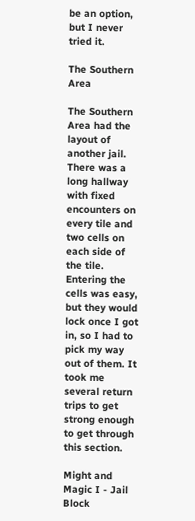be an option, but I never tried it.

The Southern Area

The Southern Area had the layout of another jail. There was a long hallway with fixed encounters on every tile and two cells on each side of the tile. Entering the cells was easy, but they would lock once I got in, so I had to pick my way out of them. It took me several return trips to get strong enough to get through this section.

Might and Magic I - Jail Block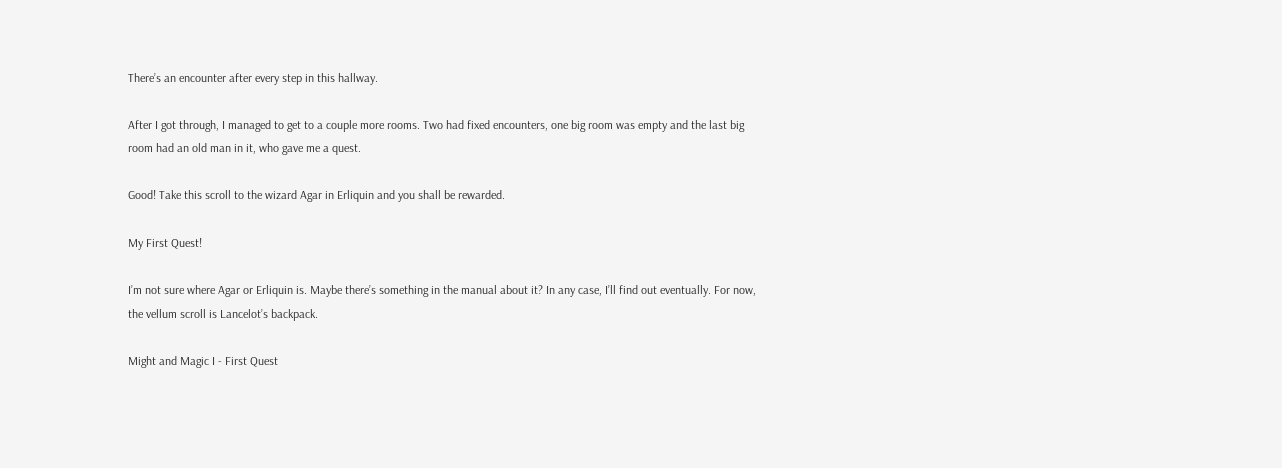There’s an encounter after every step in this hallway.

After I got through, I managed to get to a couple more rooms. Two had fixed encounters, one big room was empty and the last big room had an old man in it, who gave me a quest.

Good! Take this scroll to the wizard Agar in Erliquin and you shall be rewarded.

My First Quest!

I’m not sure where Agar or Erliquin is. Maybe there’s something in the manual about it? In any case, I’ll find out eventually. For now, the vellum scroll is Lancelot’s backpack.

Might and Magic I - First Quest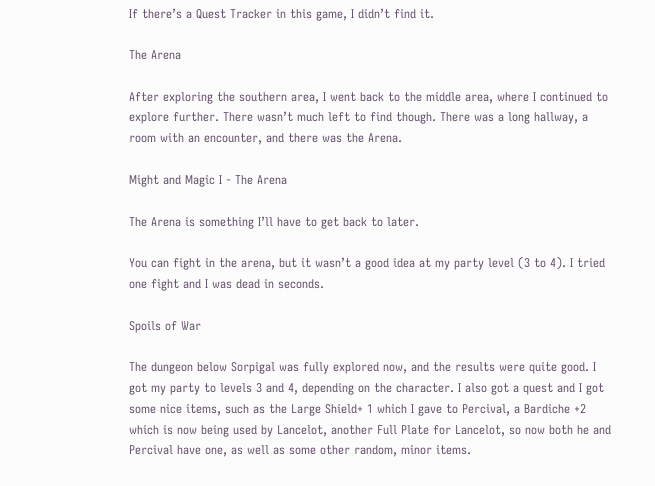If there’s a Quest Tracker in this game, I didn’t find it.

The Arena

After exploring the southern area, I went back to the middle area, where I continued to explore further. There wasn’t much left to find though. There was a long hallway, a room with an encounter, and there was the Arena.

Might and Magic I - The Arena

The Arena is something I’ll have to get back to later.

You can fight in the arena, but it wasn’t a good idea at my party level (3 to 4). I tried one fight and I was dead in seconds.

Spoils of War

The dungeon below Sorpigal was fully explored now, and the results were quite good. I got my party to levels 3 and 4, depending on the character. I also got a quest and I got some nice items, such as the Large Shield+ 1 which I gave to Percival, a Bardiche +2 which is now being used by Lancelot, another Full Plate for Lancelot, so now both he and Percival have one, as well as some other random, minor items.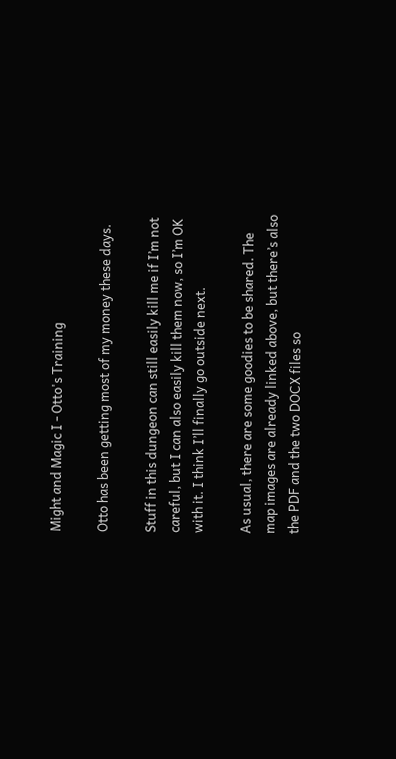Might and Magic I - Otto's Training

Otto has been getting most of my money these days.

Stuff in this dungeon can still easily kill me if I’m not careful, but I can also easily kill them now, so I’m OK with it. I think I’ll finally go outside next.

As usual, there are some goodies to be shared. The map images are already linked above, but there’s also the PDF and the two DOCX files so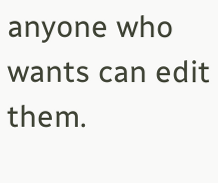anyone who wants can edit them.